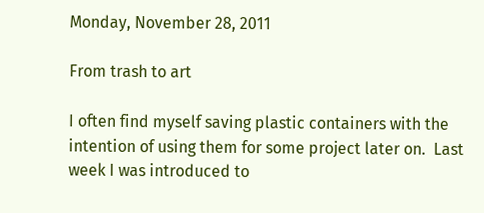Monday, November 28, 2011

From trash to art

I often find myself saving plastic containers with the intention of using them for some project later on.  Last week I was introduced to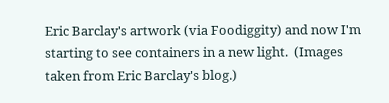Eric Barclay's artwork (via Foodiggity) and now I'm starting to see containers in a new light.  (Images taken from Eric Barclay's blog.)